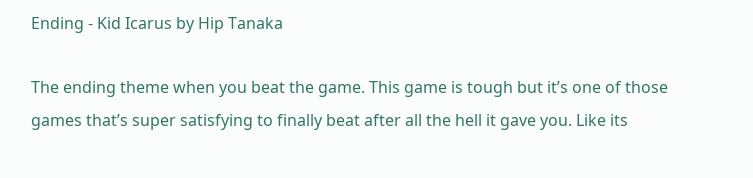Ending - Kid Icarus by Hip Tanaka

The ending theme when you beat the game. This game is tough but it’s one of those games that’s super satisfying to finally beat after all the hell it gave you. Like its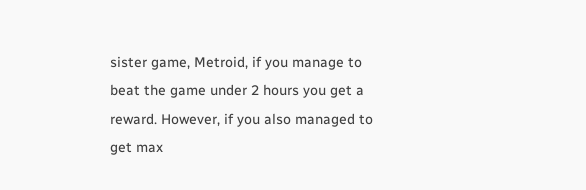sister game, Metroid, if you manage to beat the game under 2 hours you get a reward. However, if you also managed to get max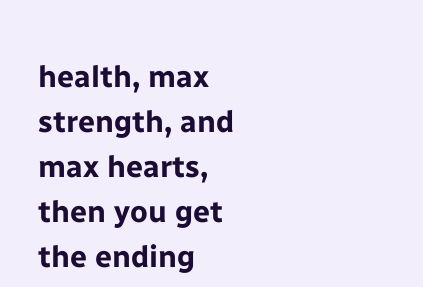health, max strength, and max hearts, then you get the ending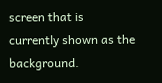screen that is currently shown as the background.